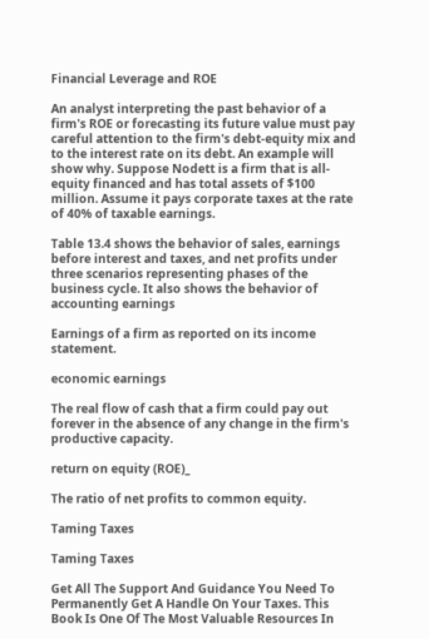Financial Leverage and ROE

An analyst interpreting the past behavior of a firm's ROE or forecasting its future value must pay careful attention to the firm's debt-equity mix and to the interest rate on its debt. An example will show why. Suppose Nodett is a firm that is all-equity financed and has total assets of $100 million. Assume it pays corporate taxes at the rate of 40% of taxable earnings.

Table 13.4 shows the behavior of sales, earnings before interest and taxes, and net profits under three scenarios representing phases of the business cycle. It also shows the behavior of accounting earnings

Earnings of a firm as reported on its income statement.

economic earnings

The real flow of cash that a firm could pay out forever in the absence of any change in the firm's productive capacity.

return on equity (ROE)_

The ratio of net profits to common equity.

Taming Taxes

Taming Taxes

Get All The Support And Guidance You Need To Permanently Get A Handle On Your Taxes. This Book Is One Of The Most Valuable Resources In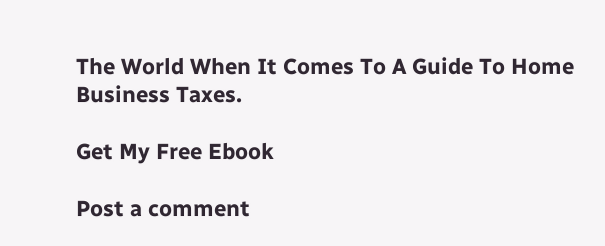The World When It Comes To A Guide To Home Business Taxes.

Get My Free Ebook

Post a comment